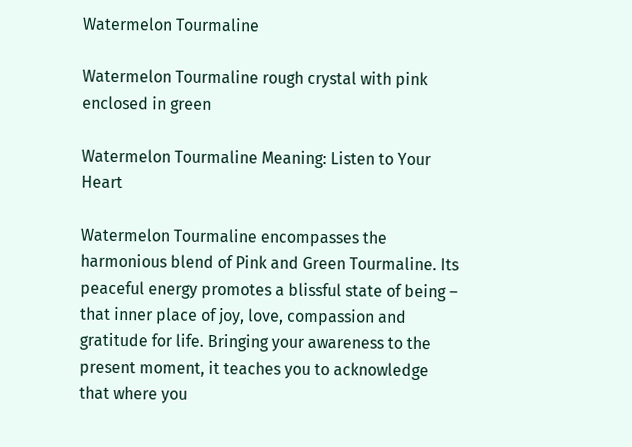Watermelon Tourmaline

Watermelon Tourmaline rough crystal with pink enclosed in green

Watermelon Tourmaline Meaning: Listen to Your Heart

Watermelon Tourmaline encompasses the harmonious blend of Pink and Green Tourmaline. Its peaceful energy promotes a blissful state of being – that inner place of joy, love, compassion and gratitude for life. Bringing your awareness to the present moment, it teaches you to acknowledge that where you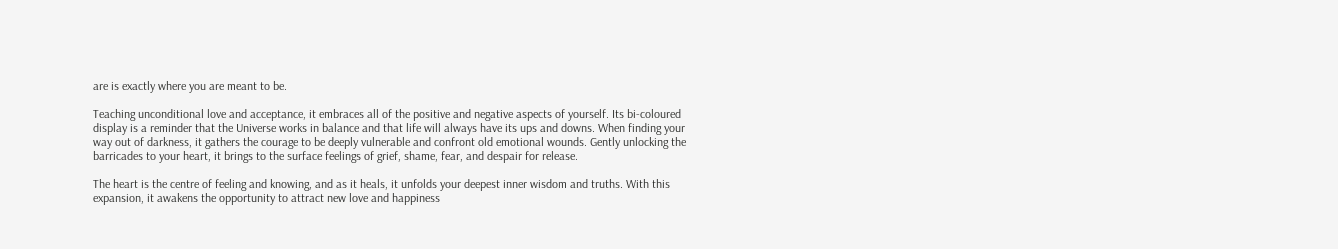are is exactly where you are meant to be.

Teaching unconditional love and acceptance, it embraces all of the positive and negative aspects of yourself. Its bi-coloured display is a reminder that the Universe works in balance and that life will always have its ups and downs. When finding your way out of darkness, it gathers the courage to be deeply vulnerable and confront old emotional wounds. Gently unlocking the barricades to your heart, it brings to the surface feelings of grief, shame, fear, and despair for release.

The heart is the centre of feeling and knowing, and as it heals, it unfolds your deepest inner wisdom and truths. With this expansion, it awakens the opportunity to attract new love and happiness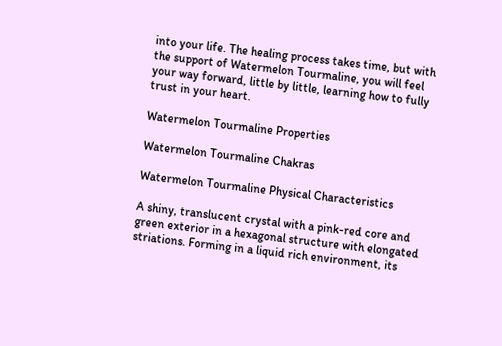into your life. The healing process takes time, but with the support of Watermelon Tourmaline, you will feel your way forward, little by little, learning how to fully trust in your heart.

Watermelon Tourmaline Properties

Watermelon Tourmaline Chakras

Watermelon Tourmaline Physical Characteristics

A shiny, translucent crystal with a pink-red core and green exterior in a hexagonal structure with elongated striations. Forming in a liquid rich environment, its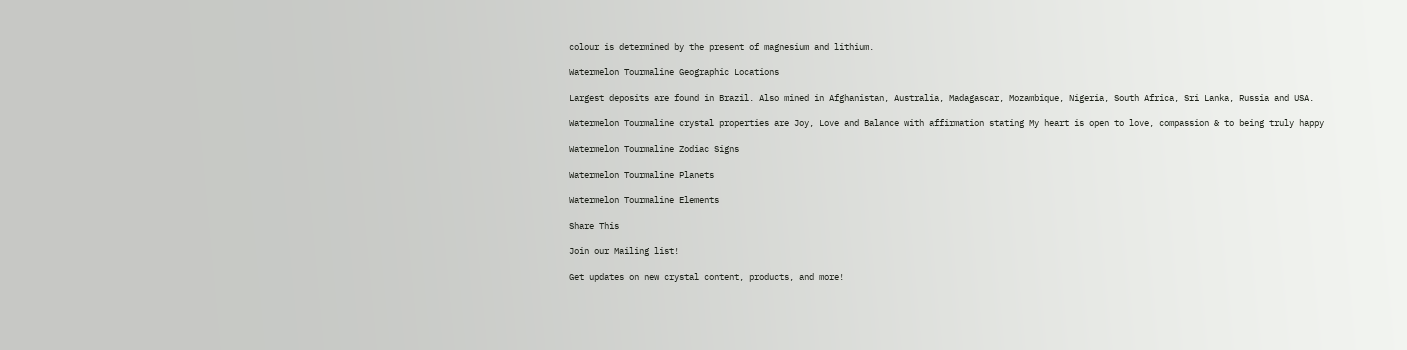colour is determined by the present of magnesium and lithium.

Watermelon Tourmaline Geographic Locations

Largest deposits are found in Brazil. Also mined in Afghanistan, Australia, Madagascar, Mozambique, Nigeria, South Africa, Sri Lanka, Russia and USA.

Watermelon Tourmaline crystal properties are Joy, Love and Balance with affirmation stating My heart is open to love, compassion & to being truly happy

Watermelon Tourmaline Zodiac Signs

Watermelon Tourmaline Planets

Watermelon Tourmaline Elements

Share This

Join our Mailing list!

Get updates on new crystal content, products, and more!